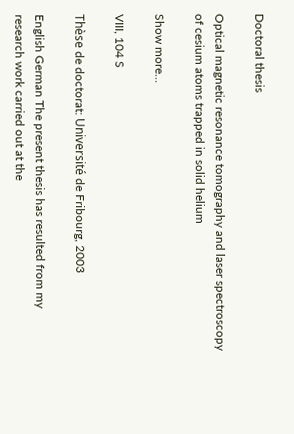Doctoral thesis

Optical magnetic resonance tomography and laser spectroscopy of cesium atoms trapped in solid helium

Show more…

VIII, 104 S

Thèse de doctorat: Université de Fribourg, 2003

English German The present thesis has resulted from my research work carried out at the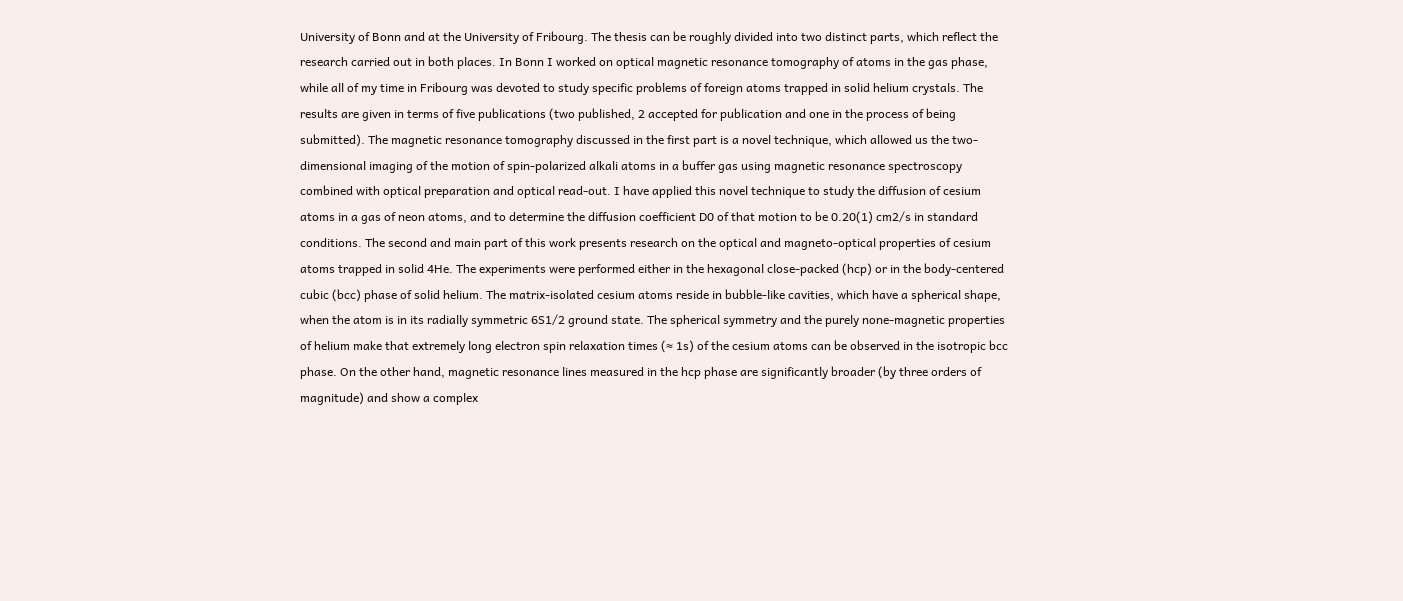University of Bonn and at the University of Fribourg. The thesis can be roughly divided into two distinct parts, which reflect the research carried out in both places. In Bonn I worked on optical magnetic resonance tomography of atoms in the gas phase, while all of my time in Fribourg was devoted to study specific problems of foreign atoms trapped in solid helium crystals. The results are given in terms of five publications (two published, 2 accepted for publication and one in the process of being submitted). The magnetic resonance tomography discussed in the first part is a novel technique, which allowed us the two-dimensional imaging of the motion of spin-polarized alkali atoms in a buffer gas using magnetic resonance spectroscopy combined with optical preparation and optical read-out. I have applied this novel technique to study the diffusion of cesium atoms in a gas of neon atoms, and to determine the diffusion coefficient D0 of that motion to be 0.20(1) cm2/s in standard conditions. The second and main part of this work presents research on the optical and magneto-optical properties of cesium atoms trapped in solid 4He. The experiments were performed either in the hexagonal close-packed (hcp) or in the body-centered cubic (bcc) phase of solid helium. The matrix-isolated cesium atoms reside in bubble-like cavities, which have a spherical shape, when the atom is in its radially symmetric 6S1/2 ground state. The spherical symmetry and the purely none-magnetic properties of helium make that extremely long electron spin relaxation times (≈ 1s) of the cesium atoms can be observed in the isotropic bcc phase. On the other hand, magnetic resonance lines measured in the hcp phase are significantly broader (by three orders of magnitude) and show a complex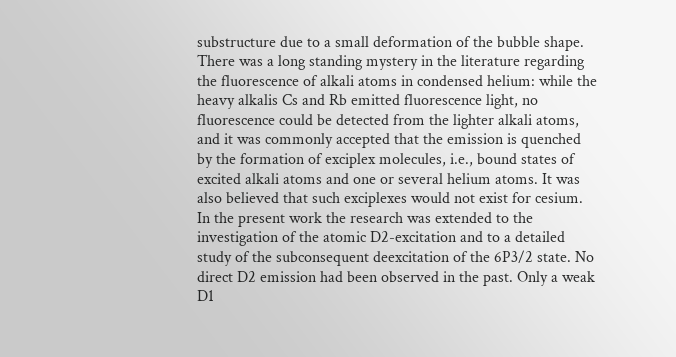substructure due to a small deformation of the bubble shape. There was a long standing mystery in the literature regarding the fluorescence of alkali atoms in condensed helium: while the heavy alkalis Cs and Rb emitted fluorescence light, no fluorescence could be detected from the lighter alkali atoms, and it was commonly accepted that the emission is quenched by the formation of exciplex molecules, i.e., bound states of excited alkali atoms and one or several helium atoms. It was also believed that such exciplexes would not exist for cesium. In the present work the research was extended to the investigation of the atomic D2-excitation and to a detailed study of the subconsequent deexcitation of the 6P3/2 state. No direct D2 emission had been observed in the past. Only a weak D1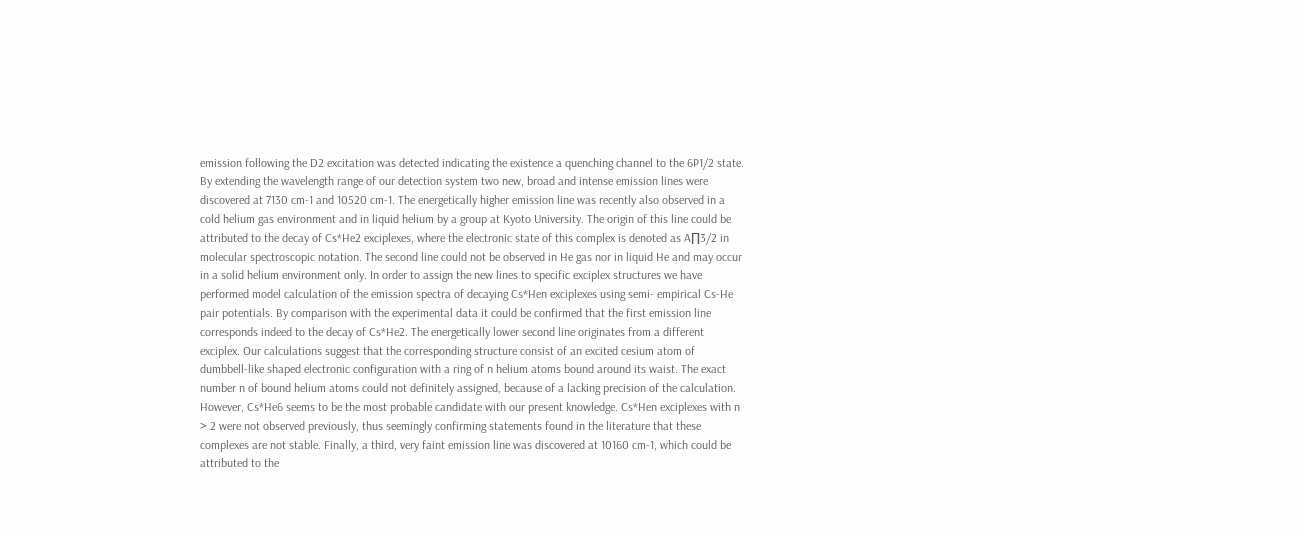emission following the D2 excitation was detected indicating the existence a quenching channel to the 6P1/2 state. By extending the wavelength range of our detection system two new, broad and intense emission lines were discovered at 7130 cm-1 and 10520 cm-1. The energetically higher emission line was recently also observed in a cold helium gas environment and in liquid helium by a group at Kyoto University. The origin of this line could be attributed to the decay of Cs*He2 exciplexes, where the electronic state of this complex is denoted as A∏3/2 in molecular spectroscopic notation. The second line could not be observed in He gas nor in liquid He and may occur in a solid helium environment only. In order to assign the new lines to specific exciplex structures we have performed model calculation of the emission spectra of decaying Cs*Hen exciplexes using semi- empirical Cs-He pair potentials. By comparison with the experimental data it could be confirmed that the first emission line corresponds indeed to the decay of Cs*He2. The energetically lower second line originates from a different exciplex. Our calculations suggest that the corresponding structure consist of an excited cesium atom of dumbbell-like shaped electronic configuration with a ring of n helium atoms bound around its waist. The exact number n of bound helium atoms could not definitely assigned, because of a lacking precision of the calculation. However, Cs*He6 seems to be the most probable candidate with our present knowledge. Cs*Hen exciplexes with n > 2 were not observed previously, thus seemingly confirming statements found in the literature that these complexes are not stable. Finally, a third, very faint emission line was discovered at 10160 cm-1, which could be attributed to the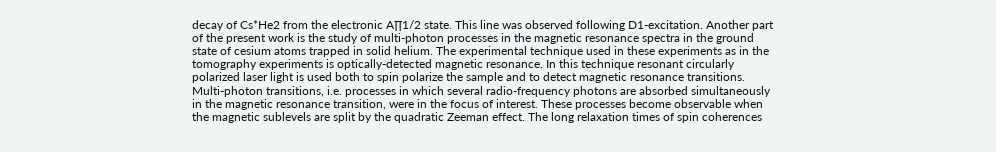decay of Cs*He2 from the electronic A∏1/2 state. This line was observed following D1-excitation. Another part of the present work is the study of multi-photon processes in the magnetic resonance spectra in the ground state of cesium atoms trapped in solid helium. The experimental technique used in these experiments as in the tomography experiments is optically-detected magnetic resonance. In this technique resonant circularly polarized laser light is used both to spin polarize the sample and to detect magnetic resonance transitions. Multi-photon transitions, i.e. processes in which several radio-frequency photons are absorbed simultaneously in the magnetic resonance transition, were in the focus of interest. These processes become observable when the magnetic sublevels are split by the quadratic Zeeman effect. The long relaxation times of spin coherences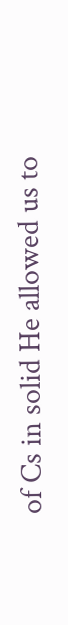of Cs in solid He allowed us to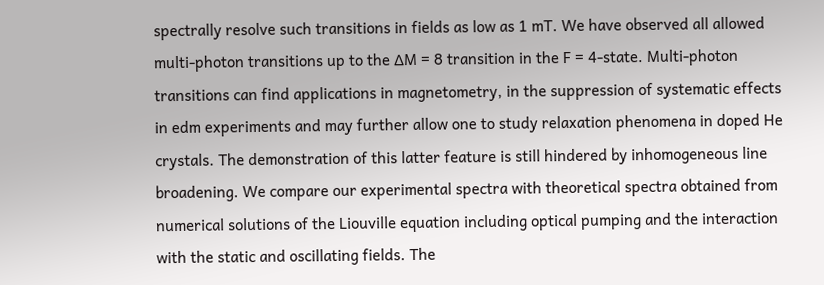spectrally resolve such transitions in fields as low as 1 mT. We have observed all allowed multi-photon transitions up to the ∆M = 8 transition in the F = 4-state. Multi-photon transitions can find applications in magnetometry, in the suppression of systematic effects in edm experiments and may further allow one to study relaxation phenomena in doped He crystals. The demonstration of this latter feature is still hindered by inhomogeneous line broadening. We compare our experimental spectra with theoretical spectra obtained from numerical solutions of the Liouville equation including optical pumping and the interaction with the static and oscillating fields. The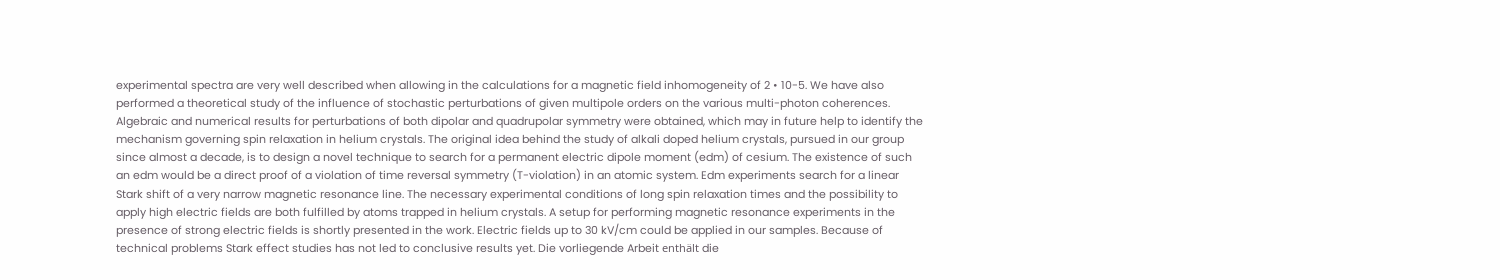experimental spectra are very well described when allowing in the calculations for a magnetic field inhomogeneity of 2 • 10-5. We have also performed a theoretical study of the influence of stochastic perturbations of given multipole orders on the various multi-photon coherences. Algebraic and numerical results for perturbations of both dipolar and quadrupolar symmetry were obtained, which may in future help to identify the mechanism governing spin relaxation in helium crystals. The original idea behind the study of alkali doped helium crystals, pursued in our group since almost a decade, is to design a novel technique to search for a permanent electric dipole moment (edm) of cesium. The existence of such an edm would be a direct proof of a violation of time reversal symmetry (T-violation) in an atomic system. Edm experiments search for a linear Stark shift of a very narrow magnetic resonance line. The necessary experimental conditions of long spin relaxation times and the possibility to apply high electric fields are both fulfilled by atoms trapped in helium crystals. A setup for performing magnetic resonance experiments in the presence of strong electric fields is shortly presented in the work. Electric fields up to 30 kV/cm could be applied in our samples. Because of technical problems Stark effect studies has not led to conclusive results yet. Die vorliegende Arbeit enthält die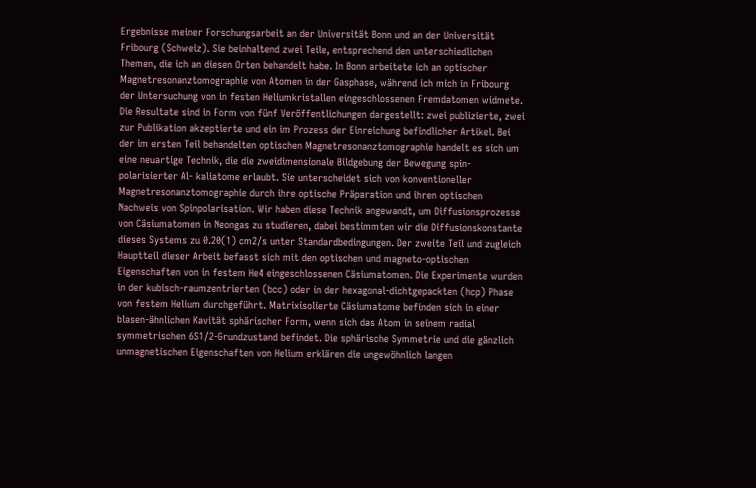Ergebnisse meiner Forschungsarbeit an der Universität Bonn und an der Universität Fribourg (Schweiz). Sie beinhaltend zwei Teile, entsprechend den unterschiedlichen Themen, die ich an diesen Orten behandelt habe. In Bonn arbeitete ich an optischer Magnetresonanztomographie von Atomen in der Gasphase, während ich mich in Fribourg der Untersuchung von in festen Heliumkristallen eingeschlossenen Fremdatomen widmete. Die Resultate sind in Form von fünf Veröffentlichungen dargestellt: zwei publizierte, zwei zur Publikation akzeptierte und ein im Prozess der Einreichung befindlicher Artikel. Bei der im ersten Teil behandelten optischen Magnetresonanztomographie handelt es sich um eine neuartige Technik, die die zweidimensionale Bildgebung der Bewegung spin-polarisierter Al- kaliatome erlaubt. Sie unterscheidet sich von konventioneller Magnetresonanztomographie durch ihre optische Präparation und ihren optischen Nachweis von Spinpolarisation. Wir haben diese Technik angewandt, um Diffusionsprozesse von Cäsiumatomen in Neongas zu studieren, dabei bestimmten wir die Diffusionskonstante dieses Systems zu 0.20(1) cm2/s unter Standardbedingungen. Der zweite Teil und zugleich Hauptteil dieser Arbeit befasst sich mit den optischen und magneto-optischen Eigenschaften von in festem He4 eingeschlossenen Cäsiumatomen. Die Experimente wurden in der kubisch-raumzentrierten (bcc) oder in der hexagonal-dichtgepackten (hcp) Phase von festem Helium durchgeführt. Matrixisolierte Cäsiumatome befinden sich in einer blasen-ähnlichen Kavität sphärischer Form, wenn sich das Atom in seinem radial symmetrischen 6S1/2-Grundzustand befindet. Die sphärische Symmetrie und die gänzlich unmagnetischen Eigenschaften von Helium erklären die ungewöhnlich langen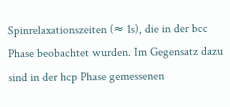Spinrelaxationszeiten (≈ 1s), die in der bcc Phase beobachtet wurden. Im Gegensatz dazu sind in der hcp Phase gemessenen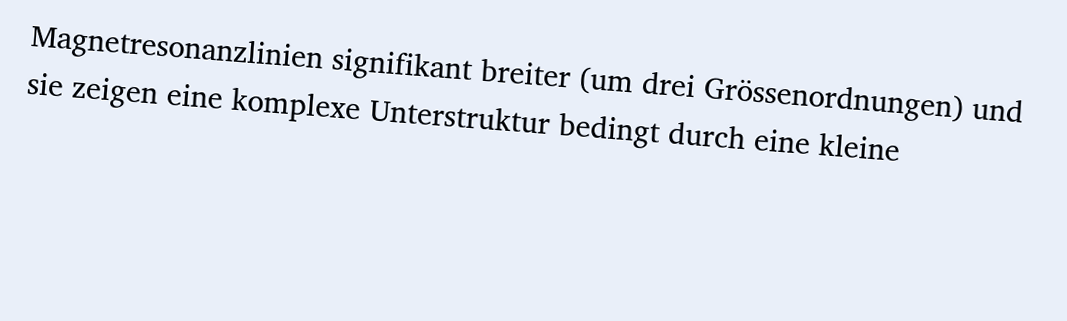Magnetresonanzlinien signifikant breiter (um drei Grössenordnungen) und sie zeigen eine komplexe Unterstruktur bedingt durch eine kleine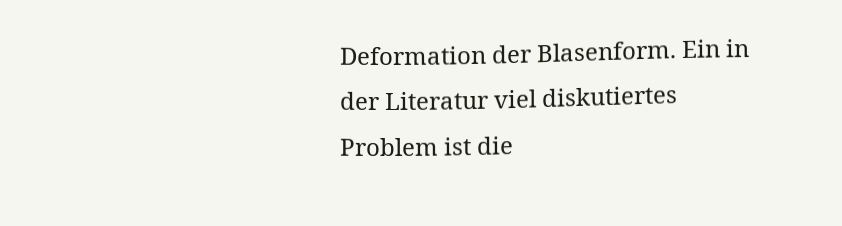Deformation der Blasenform. Ein in der Literatur viel diskutiertes Problem ist die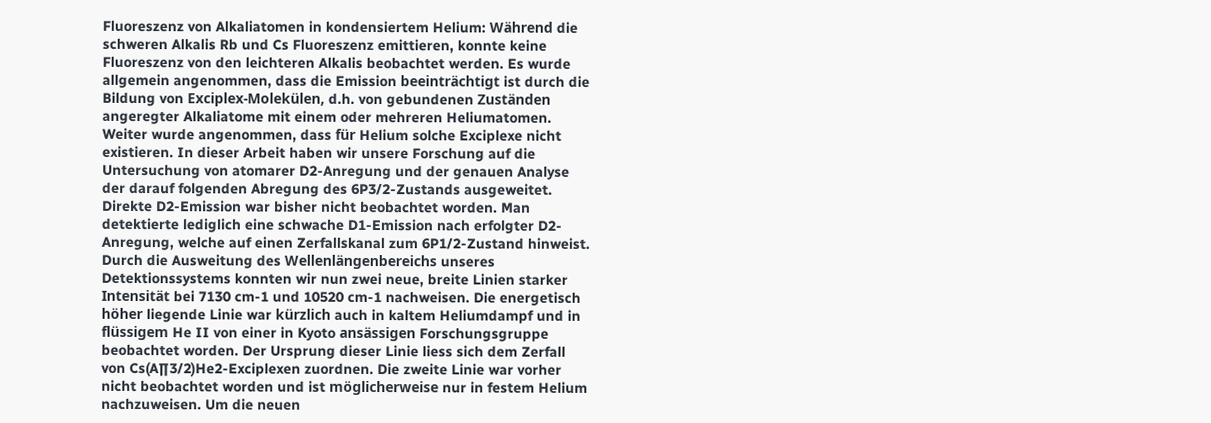Fluoreszenz von Alkaliatomen in kondensiertem Helium: Während die schweren Alkalis Rb und Cs Fluoreszenz emittieren, konnte keine Fluoreszenz von den leichteren Alkalis beobachtet werden. Es wurde allgemein angenommen, dass die Emission beeinträchtigt ist durch die Bildung von Exciplex-Molekülen, d.h. von gebundenen Zuständen angeregter Alkaliatome mit einem oder mehreren Heliumatomen. Weiter wurde angenommen, dass für Helium solche Exciplexe nicht existieren. In dieser Arbeit haben wir unsere Forschung auf die Untersuchung von atomarer D2-Anregung und der genauen Analyse der darauf folgenden Abregung des 6P3/2-Zustands ausgeweitet. Direkte D2-Emission war bisher nicht beobachtet worden. Man detektierte lediglich eine schwache D1-Emission nach erfolgter D2-Anregung, welche auf einen Zerfallskanal zum 6P1/2-Zustand hinweist. Durch die Ausweitung des Wellenlängenbereichs unseres Detektionssystems konnten wir nun zwei neue, breite Linien starker Intensität bei 7130 cm-1 und 10520 cm-1 nachweisen. Die energetisch höher liegende Linie war kürzlich auch in kaltem Heliumdampf und in flüssigem He II von einer in Kyoto ansässigen Forschungsgruppe beobachtet worden. Der Ursprung dieser Linie liess sich dem Zerfall von Cs(A∏3/2)He2-Exciplexen zuordnen. Die zweite Linie war vorher nicht beobachtet worden und ist möglicherweise nur in festem Helium nachzuweisen. Um die neuen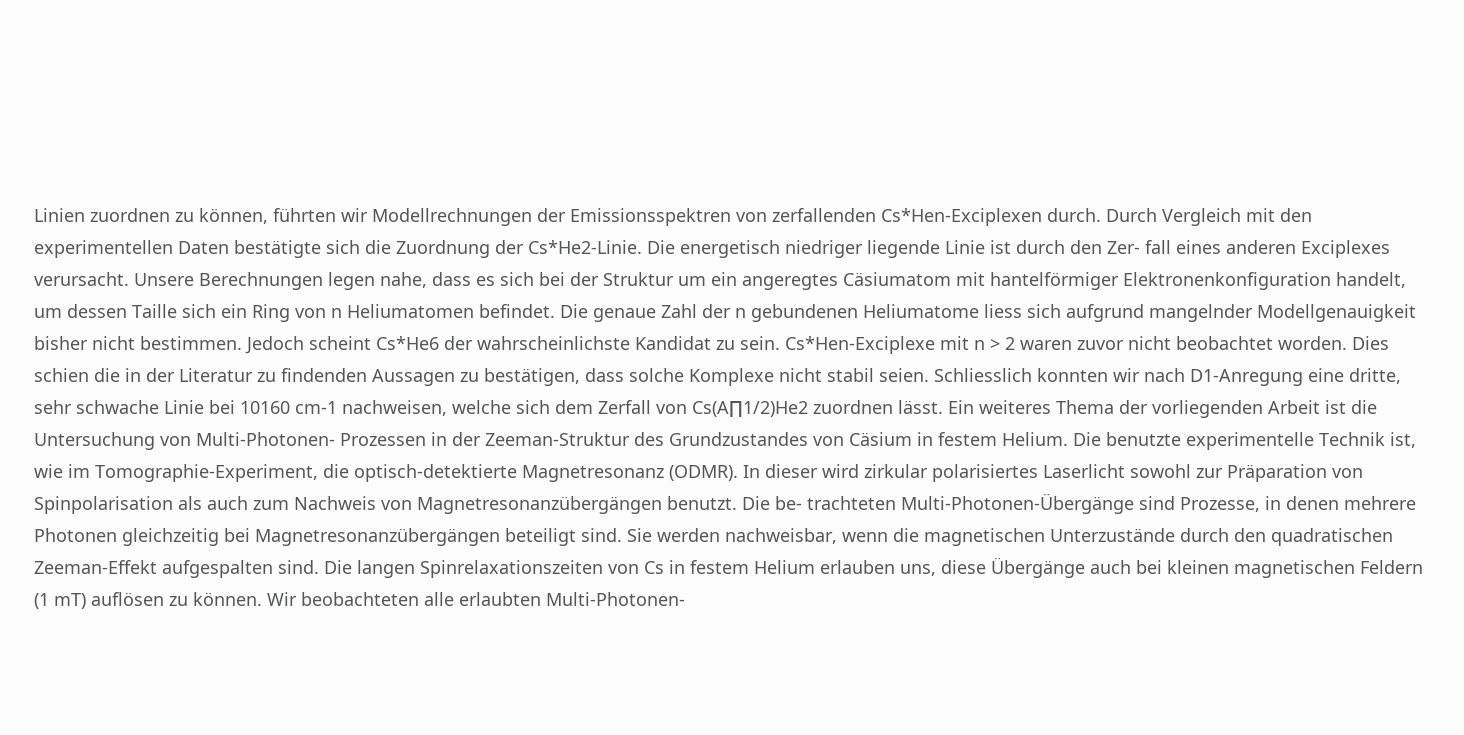Linien zuordnen zu können, führten wir Modellrechnungen der Emissionsspektren von zerfallenden Cs*Hen-Exciplexen durch. Durch Vergleich mit den experimentellen Daten bestätigte sich die Zuordnung der Cs*He2-Linie. Die energetisch niedriger liegende Linie ist durch den Zer- fall eines anderen Exciplexes verursacht. Unsere Berechnungen legen nahe, dass es sich bei der Struktur um ein angeregtes Cäsiumatom mit hantelförmiger Elektronenkonfiguration handelt, um dessen Taille sich ein Ring von n Heliumatomen befindet. Die genaue Zahl der n gebundenen Heliumatome liess sich aufgrund mangelnder Modellgenauigkeit bisher nicht bestimmen. Jedoch scheint Cs*He6 der wahrscheinlichste Kandidat zu sein. Cs*Hen-Exciplexe mit n > 2 waren zuvor nicht beobachtet worden. Dies schien die in der Literatur zu findenden Aussagen zu bestätigen, dass solche Komplexe nicht stabil seien. Schliesslich konnten wir nach D1-Anregung eine dritte, sehr schwache Linie bei 10160 cm-1 nachweisen, welche sich dem Zerfall von Cs(A∏1/2)He2 zuordnen lässt. Ein weiteres Thema der vorliegenden Arbeit ist die Untersuchung von Multi-Photonen- Prozessen in der Zeeman-Struktur des Grundzustandes von Cäsium in festem Helium. Die benutzte experimentelle Technik ist, wie im Tomographie-Experiment, die optisch-detektierte Magnetresonanz (ODMR). In dieser wird zirkular polarisiertes Laserlicht sowohl zur Präparation von Spinpolarisation als auch zum Nachweis von Magnetresonanzübergängen benutzt. Die be- trachteten Multi-Photonen-Übergänge sind Prozesse, in denen mehrere Photonen gleichzeitig bei Magnetresonanzübergängen beteiligt sind. Sie werden nachweisbar, wenn die magnetischen Unterzustände durch den quadratischen Zeeman-Effekt aufgespalten sind. Die langen Spinrelaxationszeiten von Cs in festem Helium erlauben uns, diese Übergänge auch bei kleinen magnetischen Feldern (1 mT) auflösen zu können. Wir beobachteten alle erlaubten Multi-Photonen-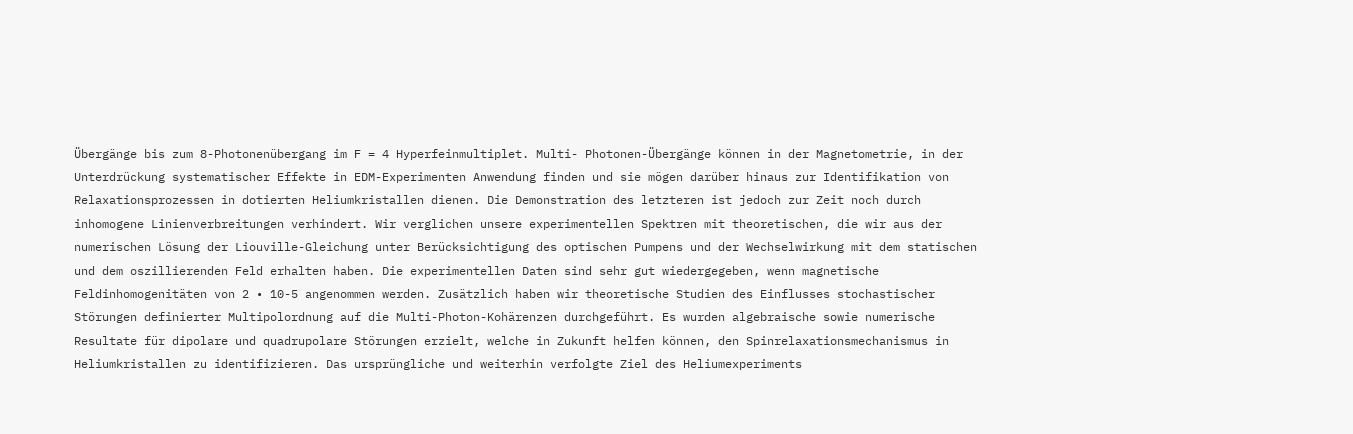Übergänge bis zum 8-Photonenübergang im F = 4 Hyperfeinmultiplet. Multi- Photonen-Übergänge können in der Magnetometrie, in der Unterdrückung systematischer Effekte in EDM-Experimenten Anwendung finden und sie mögen darüber hinaus zur Identifikation von Relaxationsprozessen in dotierten Heliumkristallen dienen. Die Demonstration des letzteren ist jedoch zur Zeit noch durch inhomogene Linienverbreitungen verhindert. Wir verglichen unsere experimentellen Spektren mit theoretischen, die wir aus der numerischen Lösung der Liouville-Gleichung unter Berücksichtigung des optischen Pumpens und der Wechselwirkung mit dem statischen und dem oszillierenden Feld erhalten haben. Die experimentellen Daten sind sehr gut wiedergegeben, wenn magnetische Feldinhomogenitäten von 2 • 10-5 angenommen werden. Zusätzlich haben wir theoretische Studien des Einflusses stochastischer Störungen definierter Multipolordnung auf die Multi-Photon-Kohärenzen durchgeführt. Es wurden algebraische sowie numerische Resultate für dipolare und quadrupolare Störungen erzielt, welche in Zukunft helfen können, den Spinrelaxationsmechanismus in Heliumkristallen zu identifizieren. Das ursprüngliche und weiterhin verfolgte Ziel des Heliumexperiments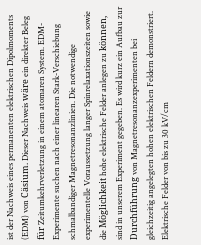ist der Nachweis eines permanenten elektrischen Dipolmoments (EDM) von Cäsium. Dieser Nachweis wäre ein direkter Beleg für Zeitumkehrverletzung in einem atomaren System. EDM-Experimente suchen nach einer linearen Stark-Verschiebung schmalbandiger Magnetresonanzlinien. Die notwendige experimentelle Voraussetzung langer Spinrelaxationszeiten sowie die Möglichkeit hohe elektrische Felder anlegen zu können, sind in unserem Experiment gegeben. Es wird kurz ein Aufbau zur Durchführung von Magnetresonanzexperimenten bei gleichzeitig angelegten hohen elektrischen Feldern demonstriert. Elektrische Felder von bis zu 30 kV/cm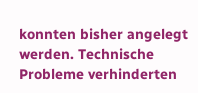konnten bisher angelegt werden. Technische Probleme verhinderten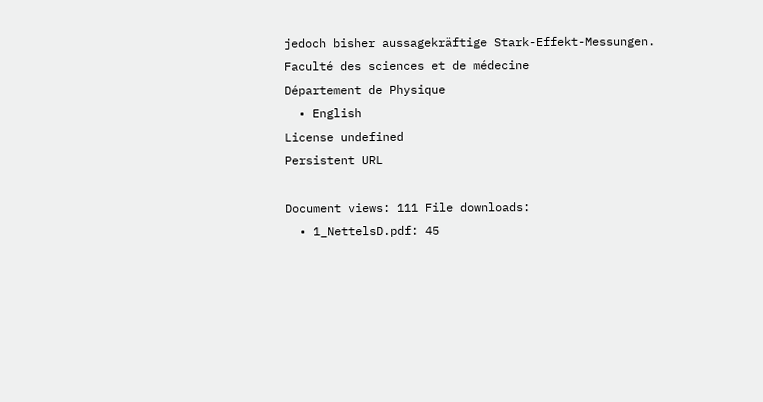jedoch bisher aussagekräftige Stark-Effekt-Messungen.
Faculté des sciences et de médecine
Département de Physique
  • English
License undefined
Persistent URL

Document views: 111 File downloads:
  • 1_NettelsD.pdf: 45